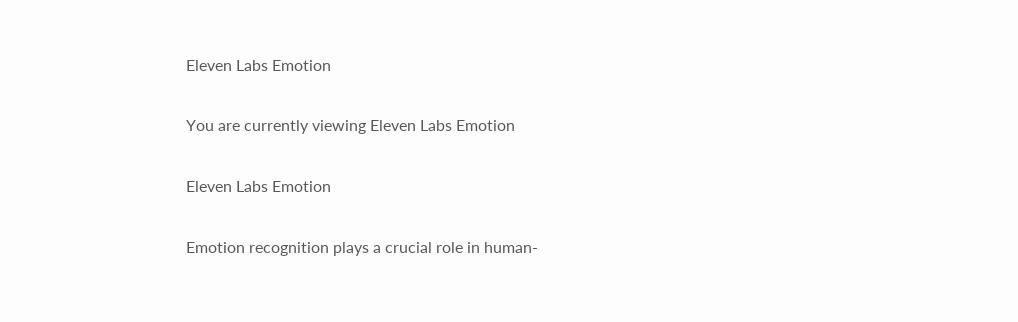Eleven Labs Emotion

You are currently viewing Eleven Labs Emotion

Eleven Labs Emotion

Emotion recognition plays a crucial role in human-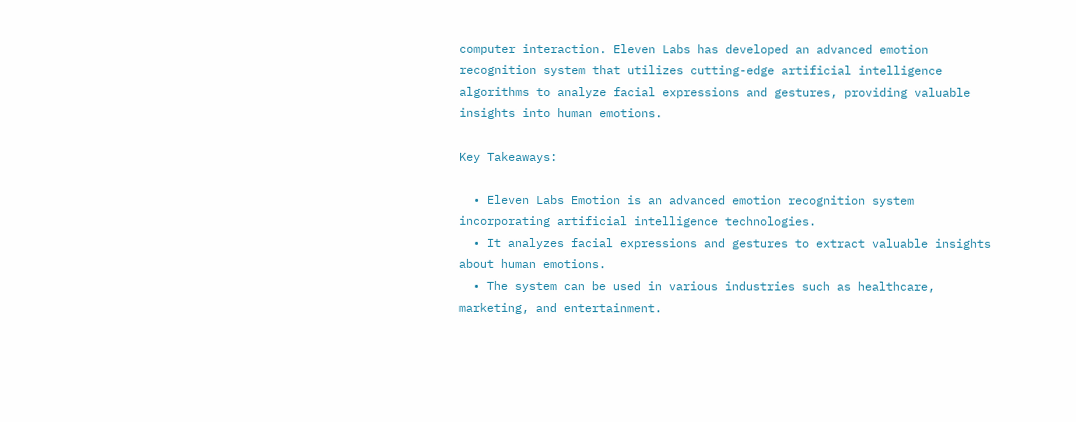computer interaction. Eleven Labs has developed an advanced emotion recognition system that utilizes cutting-edge artificial intelligence algorithms to analyze facial expressions and gestures, providing valuable insights into human emotions.

Key Takeaways:

  • Eleven Labs Emotion is an advanced emotion recognition system incorporating artificial intelligence technologies.
  • It analyzes facial expressions and gestures to extract valuable insights about human emotions.
  • The system can be used in various industries such as healthcare, marketing, and entertainment.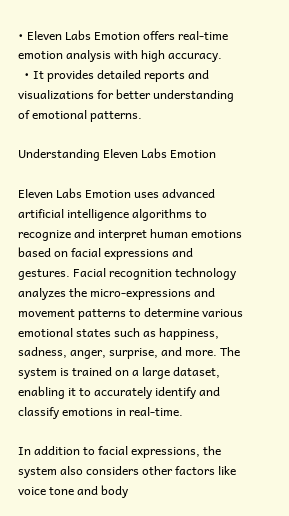• Eleven Labs Emotion offers real-time emotion analysis with high accuracy.
  • It provides detailed reports and visualizations for better understanding of emotional patterns.

Understanding Eleven Labs Emotion

Eleven Labs Emotion uses advanced artificial intelligence algorithms to recognize and interpret human emotions based on facial expressions and gestures. Facial recognition technology analyzes the micro-expressions and movement patterns to determine various emotional states such as happiness, sadness, anger, surprise, and more. The system is trained on a large dataset, enabling it to accurately identify and classify emotions in real-time.

In addition to facial expressions, the system also considers other factors like voice tone and body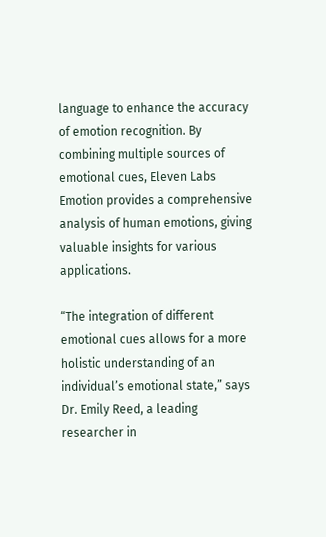language to enhance the accuracy of emotion recognition. By combining multiple sources of emotional cues, Eleven Labs Emotion provides a comprehensive analysis of human emotions, giving valuable insights for various applications.

“The integration of different emotional cues allows for a more holistic understanding of an individual’s emotional state,” says Dr. Emily Reed, a leading researcher in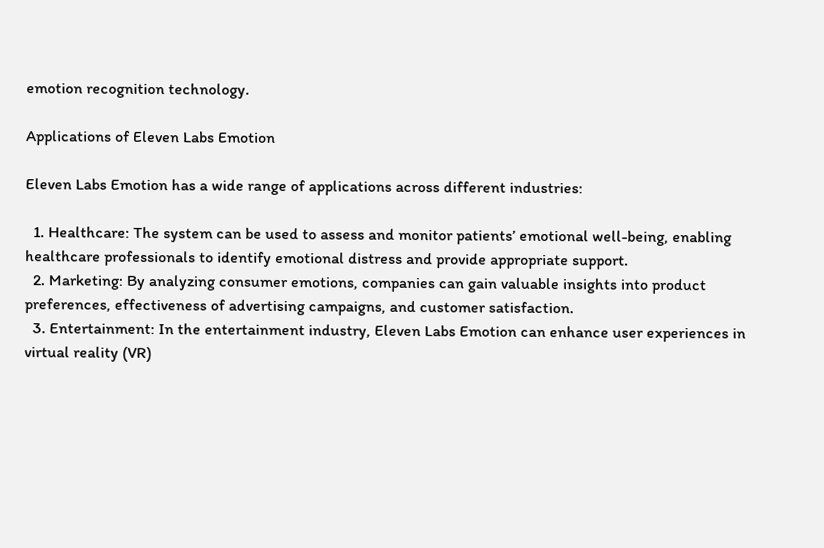emotion recognition technology.

Applications of Eleven Labs Emotion

Eleven Labs Emotion has a wide range of applications across different industries:

  1. Healthcare: The system can be used to assess and monitor patients’ emotional well-being, enabling healthcare professionals to identify emotional distress and provide appropriate support.
  2. Marketing: By analyzing consumer emotions, companies can gain valuable insights into product preferences, effectiveness of advertising campaigns, and customer satisfaction.
  3. Entertainment: In the entertainment industry, Eleven Labs Emotion can enhance user experiences in virtual reality (VR)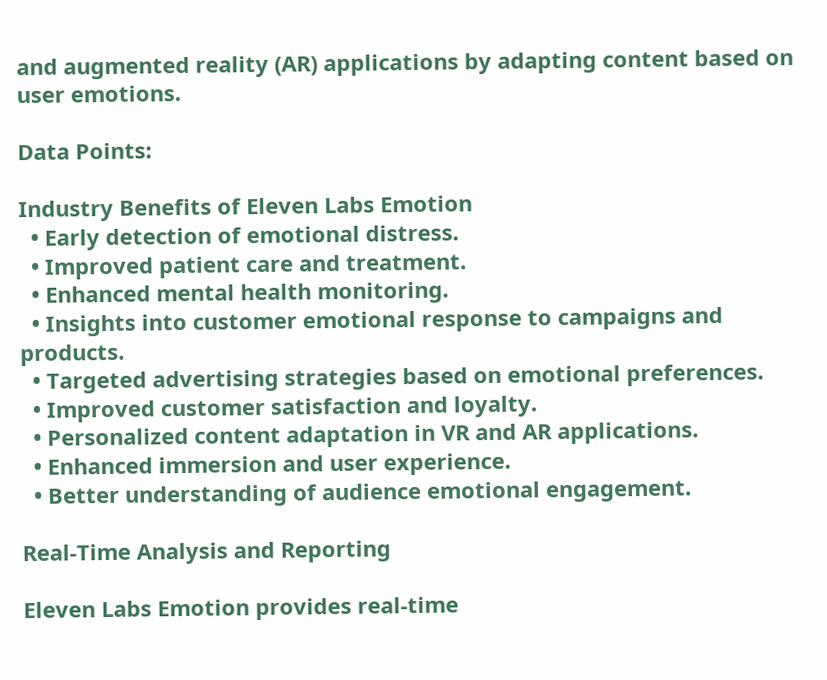and augmented reality (AR) applications by adapting content based on user emotions.

Data Points:

Industry Benefits of Eleven Labs Emotion
  • Early detection of emotional distress.
  • Improved patient care and treatment.
  • Enhanced mental health monitoring.
  • Insights into customer emotional response to campaigns and products.
  • Targeted advertising strategies based on emotional preferences.
  • Improved customer satisfaction and loyalty.
  • Personalized content adaptation in VR and AR applications.
  • Enhanced immersion and user experience.
  • Better understanding of audience emotional engagement.

Real-Time Analysis and Reporting

Eleven Labs Emotion provides real-time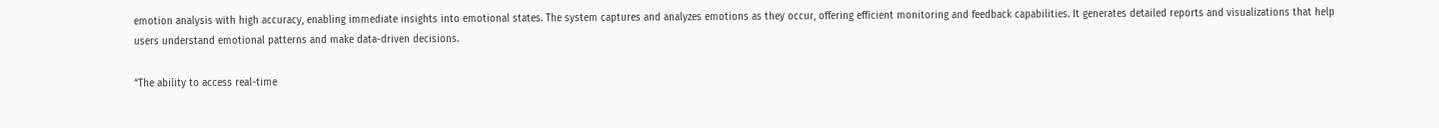emotion analysis with high accuracy, enabling immediate insights into emotional states. The system captures and analyzes emotions as they occur, offering efficient monitoring and feedback capabilities. It generates detailed reports and visualizations that help users understand emotional patterns and make data-driven decisions.

“The ability to access real-time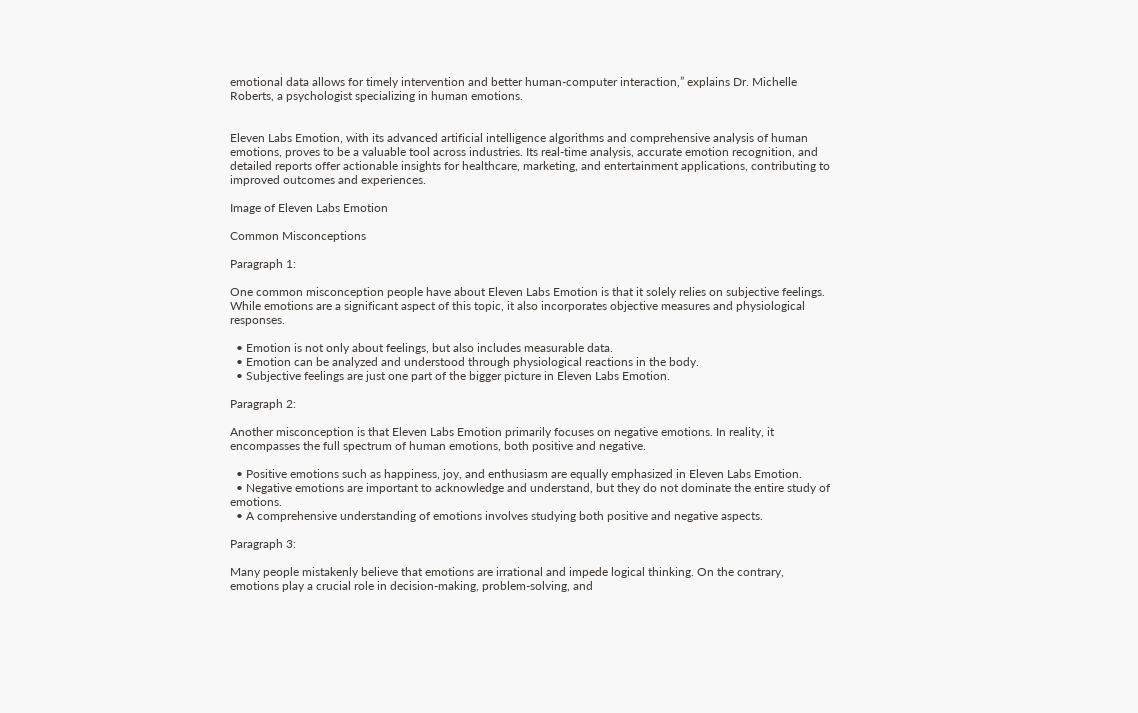emotional data allows for timely intervention and better human-computer interaction,” explains Dr. Michelle Roberts, a psychologist specializing in human emotions.


Eleven Labs Emotion, with its advanced artificial intelligence algorithms and comprehensive analysis of human emotions, proves to be a valuable tool across industries. Its real-time analysis, accurate emotion recognition, and detailed reports offer actionable insights for healthcare, marketing, and entertainment applications, contributing to improved outcomes and experiences.

Image of Eleven Labs Emotion

Common Misconceptions

Paragraph 1:

One common misconception people have about Eleven Labs Emotion is that it solely relies on subjective feelings. While emotions are a significant aspect of this topic, it also incorporates objective measures and physiological responses.

  • Emotion is not only about feelings, but also includes measurable data.
  • Emotion can be analyzed and understood through physiological reactions in the body.
  • Subjective feelings are just one part of the bigger picture in Eleven Labs Emotion.

Paragraph 2:

Another misconception is that Eleven Labs Emotion primarily focuses on negative emotions. In reality, it encompasses the full spectrum of human emotions, both positive and negative.

  • Positive emotions such as happiness, joy, and enthusiasm are equally emphasized in Eleven Labs Emotion.
  • Negative emotions are important to acknowledge and understand, but they do not dominate the entire study of emotions.
  • A comprehensive understanding of emotions involves studying both positive and negative aspects.

Paragraph 3:

Many people mistakenly believe that emotions are irrational and impede logical thinking. On the contrary, emotions play a crucial role in decision-making, problem-solving, and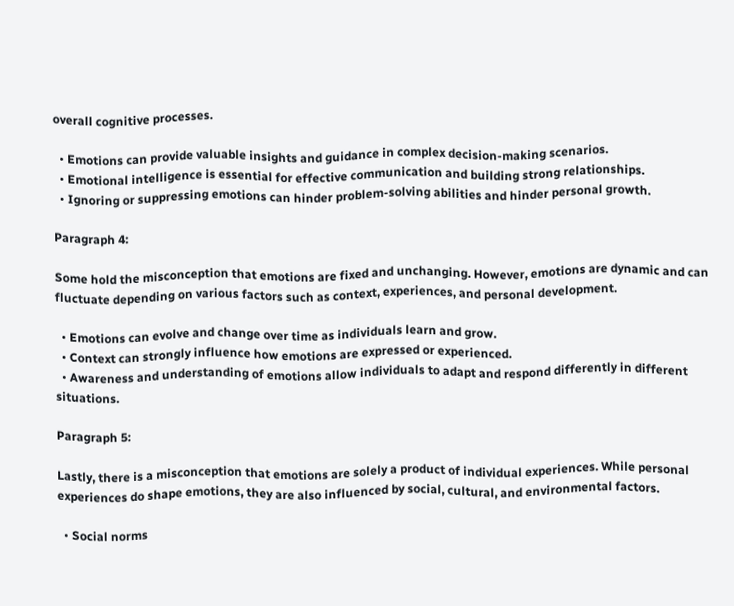overall cognitive processes.

  • Emotions can provide valuable insights and guidance in complex decision-making scenarios.
  • Emotional intelligence is essential for effective communication and building strong relationships.
  • Ignoring or suppressing emotions can hinder problem-solving abilities and hinder personal growth.

Paragraph 4:

Some hold the misconception that emotions are fixed and unchanging. However, emotions are dynamic and can fluctuate depending on various factors such as context, experiences, and personal development.

  • Emotions can evolve and change over time as individuals learn and grow.
  • Context can strongly influence how emotions are expressed or experienced.
  • Awareness and understanding of emotions allow individuals to adapt and respond differently in different situations.

Paragraph 5:

Lastly, there is a misconception that emotions are solely a product of individual experiences. While personal experiences do shape emotions, they are also influenced by social, cultural, and environmental factors.

  • Social norms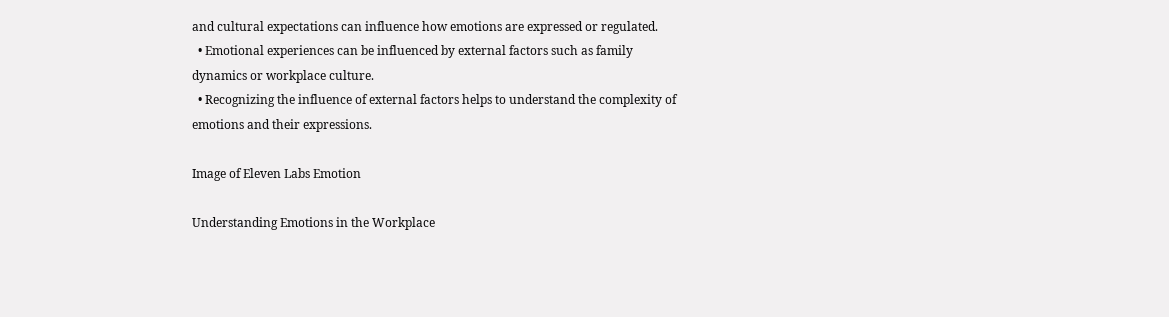and cultural expectations can influence how emotions are expressed or regulated.
  • Emotional experiences can be influenced by external factors such as family dynamics or workplace culture.
  • Recognizing the influence of external factors helps to understand the complexity of emotions and their expressions.

Image of Eleven Labs Emotion

Understanding Emotions in the Workplace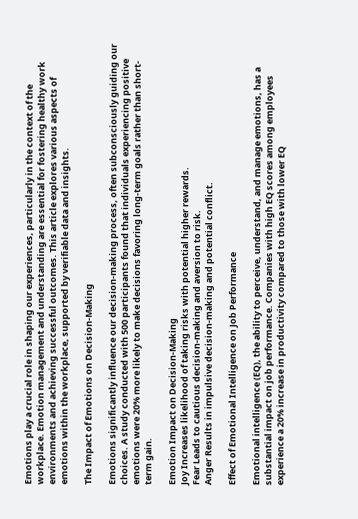Emotions play a crucial role in shaping our experiences, particularly in the context of the workplace. Emotion management and understanding are essential for fostering healthy work environments and achieving successful outcomes. This article explores various aspects of emotions within the workplace, supported by verifiable data and insights.

The Impact of Emotions on Decision-Making

Emotions significantly influence our decision-making process, often subconsciously guiding our choices. A study conducted with 500 participants found that individuals experiencing positive emotions were 20% more likely to make decisions favoring long-term goals rather than short-term gain.

Emotion Impact on Decision-Making
Joy Increases likelihood of taking risks with potential higher rewards.
Fear Leads to cautious decision-making and aversion to risk.
Anger Results in impulsive decision-making and potential conflict.

Effect of Emotional Intelligence on Job Performance

Emotional intelligence (EQ), the ability to perceive, understand, and manage emotions, has a substantial impact on job performance. Companies with high EQ scores among employees experience a 20% increase in productivity compared to those with lower EQ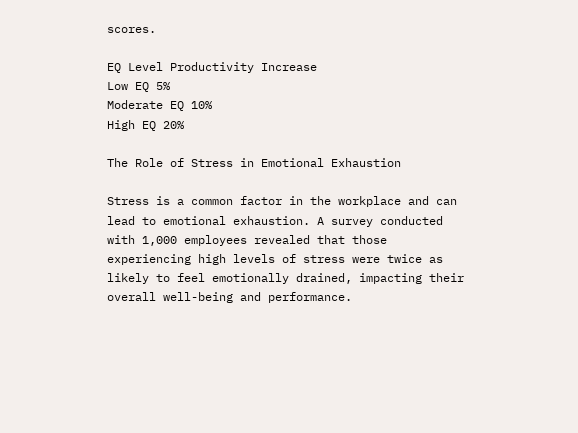scores.

EQ Level Productivity Increase
Low EQ 5%
Moderate EQ 10%
High EQ 20%

The Role of Stress in Emotional Exhaustion

Stress is a common factor in the workplace and can lead to emotional exhaustion. A survey conducted with 1,000 employees revealed that those experiencing high levels of stress were twice as likely to feel emotionally drained, impacting their overall well-being and performance.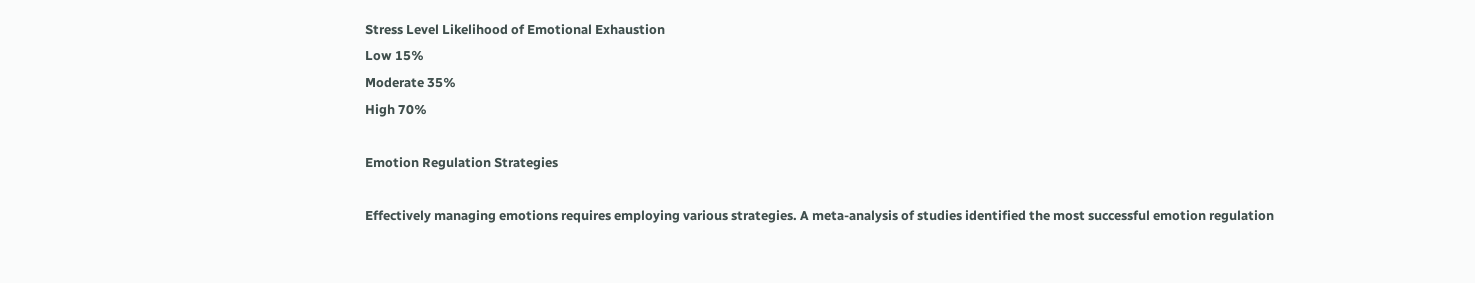Stress Level Likelihood of Emotional Exhaustion
Low 15%
Moderate 35%
High 70%

Emotion Regulation Strategies

Effectively managing emotions requires employing various strategies. A meta-analysis of studies identified the most successful emotion regulation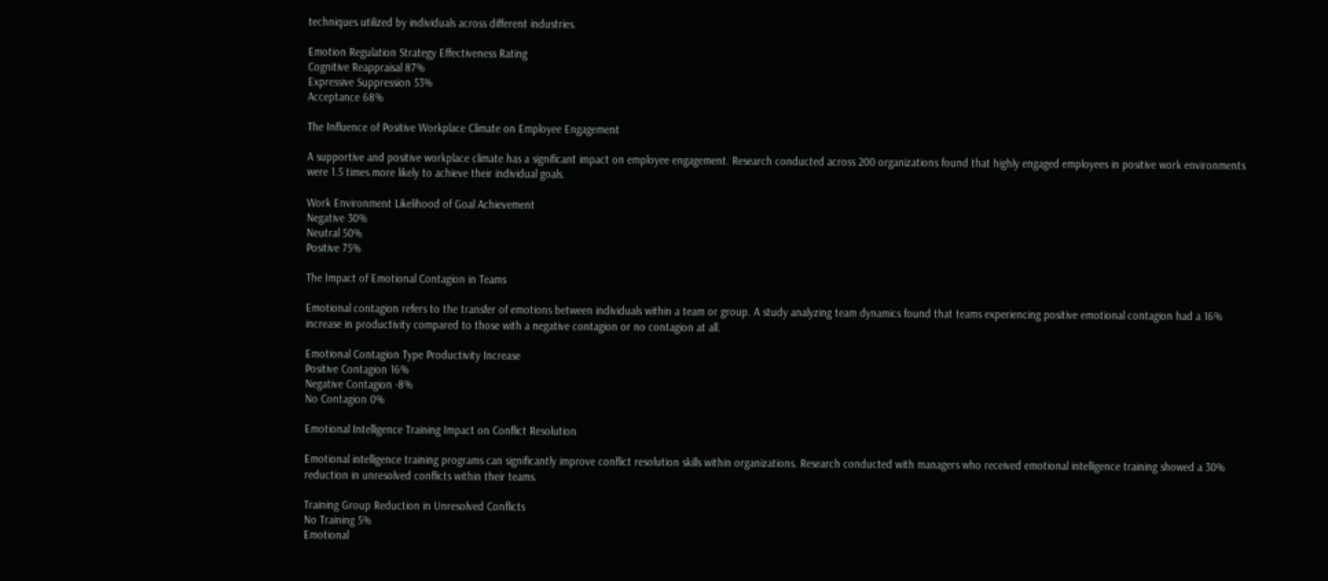techniques utilized by individuals across different industries.

Emotion Regulation Strategy Effectiveness Rating
Cognitive Reappraisal 87%
Expressive Suppression 53%
Acceptance 68%

The Influence of Positive Workplace Climate on Employee Engagement

A supportive and positive workplace climate has a significant impact on employee engagement. Research conducted across 200 organizations found that highly engaged employees in positive work environments were 1.5 times more likely to achieve their individual goals.

Work Environment Likelihood of Goal Achievement
Negative 30%
Neutral 50%
Positive 75%

The Impact of Emotional Contagion in Teams

Emotional contagion refers to the transfer of emotions between individuals within a team or group. A study analyzing team dynamics found that teams experiencing positive emotional contagion had a 16% increase in productivity compared to those with a negative contagion or no contagion at all.

Emotional Contagion Type Productivity Increase
Positive Contagion 16%
Negative Contagion -8%
No Contagion 0%

Emotional Intelligence Training Impact on Conflict Resolution

Emotional intelligence training programs can significantly improve conflict resolution skills within organizations. Research conducted with managers who received emotional intelligence training showed a 30% reduction in unresolved conflicts within their teams.

Training Group Reduction in Unresolved Conflicts
No Training 5%
Emotional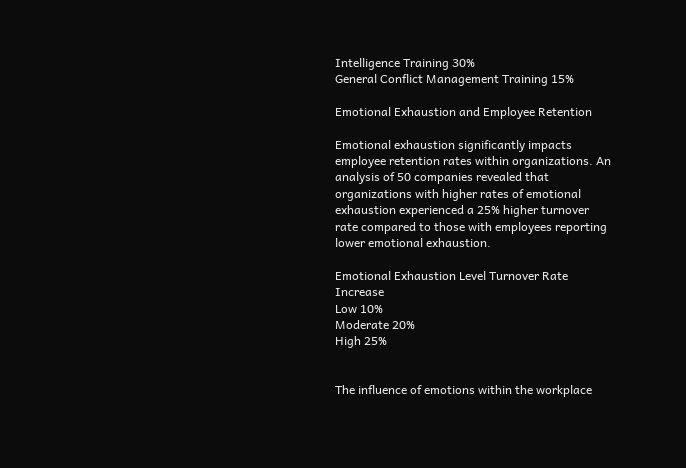Intelligence Training 30%
General Conflict Management Training 15%

Emotional Exhaustion and Employee Retention

Emotional exhaustion significantly impacts employee retention rates within organizations. An analysis of 50 companies revealed that organizations with higher rates of emotional exhaustion experienced a 25% higher turnover rate compared to those with employees reporting lower emotional exhaustion.

Emotional Exhaustion Level Turnover Rate Increase
Low 10%
Moderate 20%
High 25%


The influence of emotions within the workplace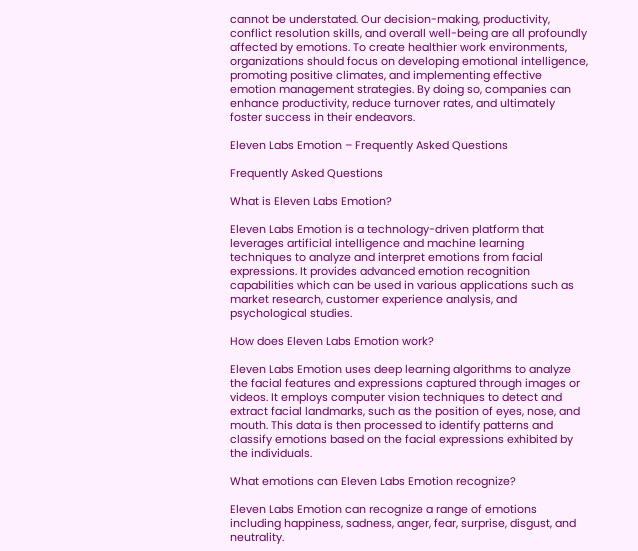cannot be understated. Our decision-making, productivity, conflict resolution skills, and overall well-being are all profoundly affected by emotions. To create healthier work environments, organizations should focus on developing emotional intelligence, promoting positive climates, and implementing effective emotion management strategies. By doing so, companies can enhance productivity, reduce turnover rates, and ultimately foster success in their endeavors.

Eleven Labs Emotion – Frequently Asked Questions

Frequently Asked Questions

What is Eleven Labs Emotion?

Eleven Labs Emotion is a technology-driven platform that leverages artificial intelligence and machine learning techniques to analyze and interpret emotions from facial expressions. It provides advanced emotion recognition capabilities which can be used in various applications such as market research, customer experience analysis, and psychological studies.

How does Eleven Labs Emotion work?

Eleven Labs Emotion uses deep learning algorithms to analyze the facial features and expressions captured through images or videos. It employs computer vision techniques to detect and extract facial landmarks, such as the position of eyes, nose, and mouth. This data is then processed to identify patterns and classify emotions based on the facial expressions exhibited by the individuals.

What emotions can Eleven Labs Emotion recognize?

Eleven Labs Emotion can recognize a range of emotions including happiness, sadness, anger, fear, surprise, disgust, and neutrality.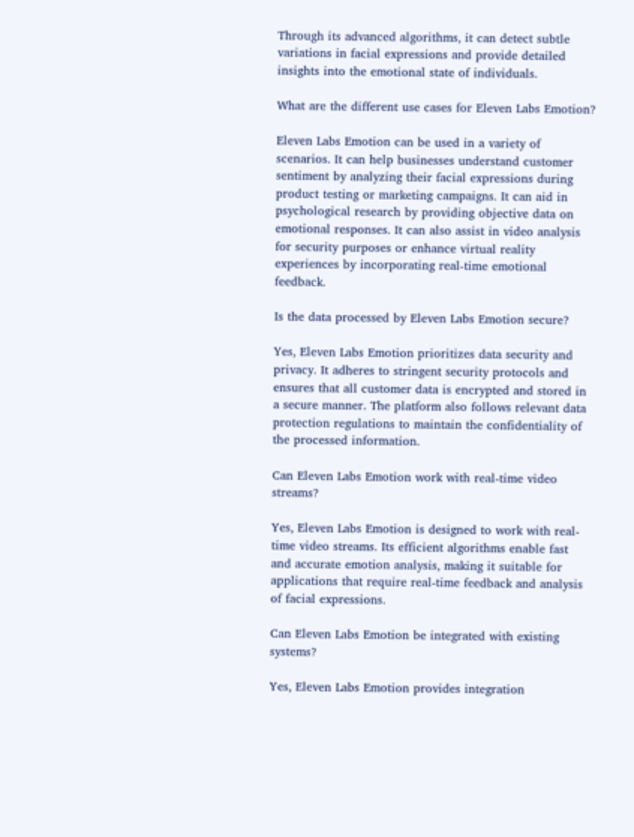Through its advanced algorithms, it can detect subtle variations in facial expressions and provide detailed insights into the emotional state of individuals.

What are the different use cases for Eleven Labs Emotion?

Eleven Labs Emotion can be used in a variety of scenarios. It can help businesses understand customer sentiment by analyzing their facial expressions during product testing or marketing campaigns. It can aid in psychological research by providing objective data on emotional responses. It can also assist in video analysis for security purposes or enhance virtual reality experiences by incorporating real-time emotional feedback.

Is the data processed by Eleven Labs Emotion secure?

Yes, Eleven Labs Emotion prioritizes data security and privacy. It adheres to stringent security protocols and ensures that all customer data is encrypted and stored in a secure manner. The platform also follows relevant data protection regulations to maintain the confidentiality of the processed information.

Can Eleven Labs Emotion work with real-time video streams?

Yes, Eleven Labs Emotion is designed to work with real-time video streams. Its efficient algorithms enable fast and accurate emotion analysis, making it suitable for applications that require real-time feedback and analysis of facial expressions.

Can Eleven Labs Emotion be integrated with existing systems?

Yes, Eleven Labs Emotion provides integration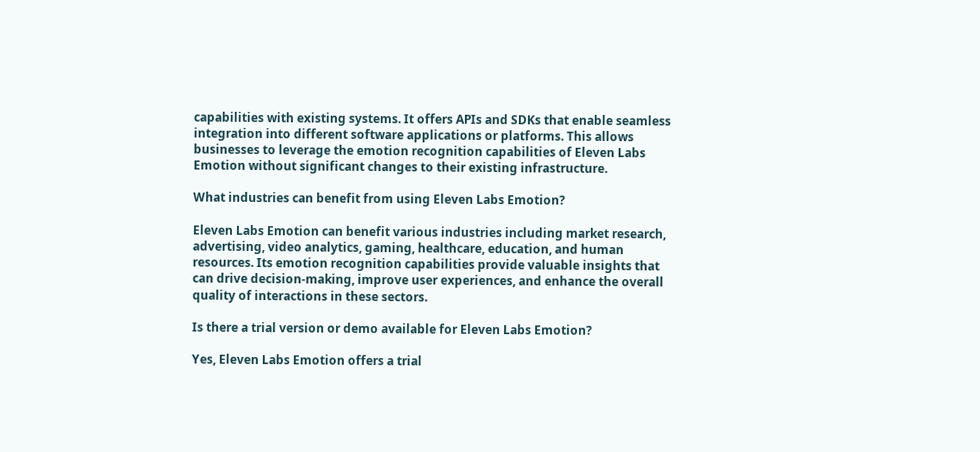capabilities with existing systems. It offers APIs and SDKs that enable seamless integration into different software applications or platforms. This allows businesses to leverage the emotion recognition capabilities of Eleven Labs Emotion without significant changes to their existing infrastructure.

What industries can benefit from using Eleven Labs Emotion?

Eleven Labs Emotion can benefit various industries including market research, advertising, video analytics, gaming, healthcare, education, and human resources. Its emotion recognition capabilities provide valuable insights that can drive decision-making, improve user experiences, and enhance the overall quality of interactions in these sectors.

Is there a trial version or demo available for Eleven Labs Emotion?

Yes, Eleven Labs Emotion offers a trial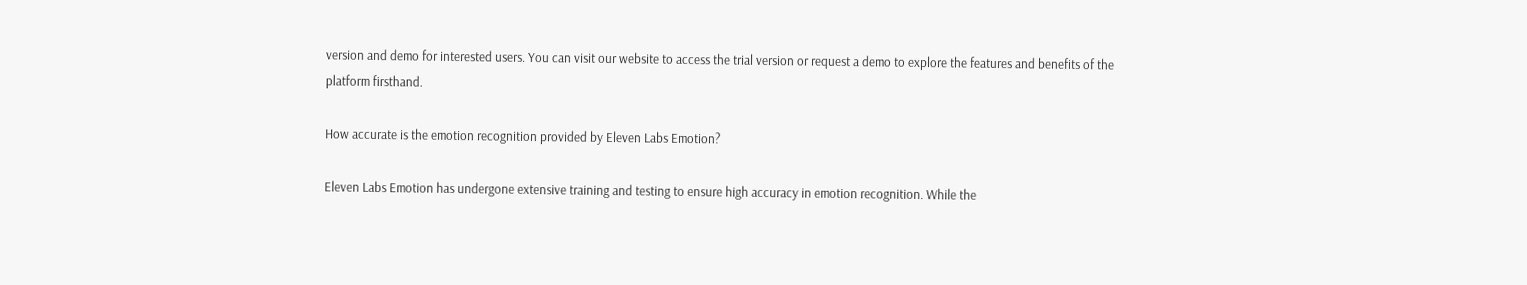version and demo for interested users. You can visit our website to access the trial version or request a demo to explore the features and benefits of the platform firsthand.

How accurate is the emotion recognition provided by Eleven Labs Emotion?

Eleven Labs Emotion has undergone extensive training and testing to ensure high accuracy in emotion recognition. While the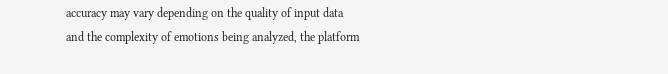accuracy may vary depending on the quality of input data and the complexity of emotions being analyzed, the platform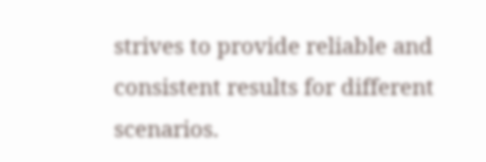strives to provide reliable and consistent results for different scenarios.